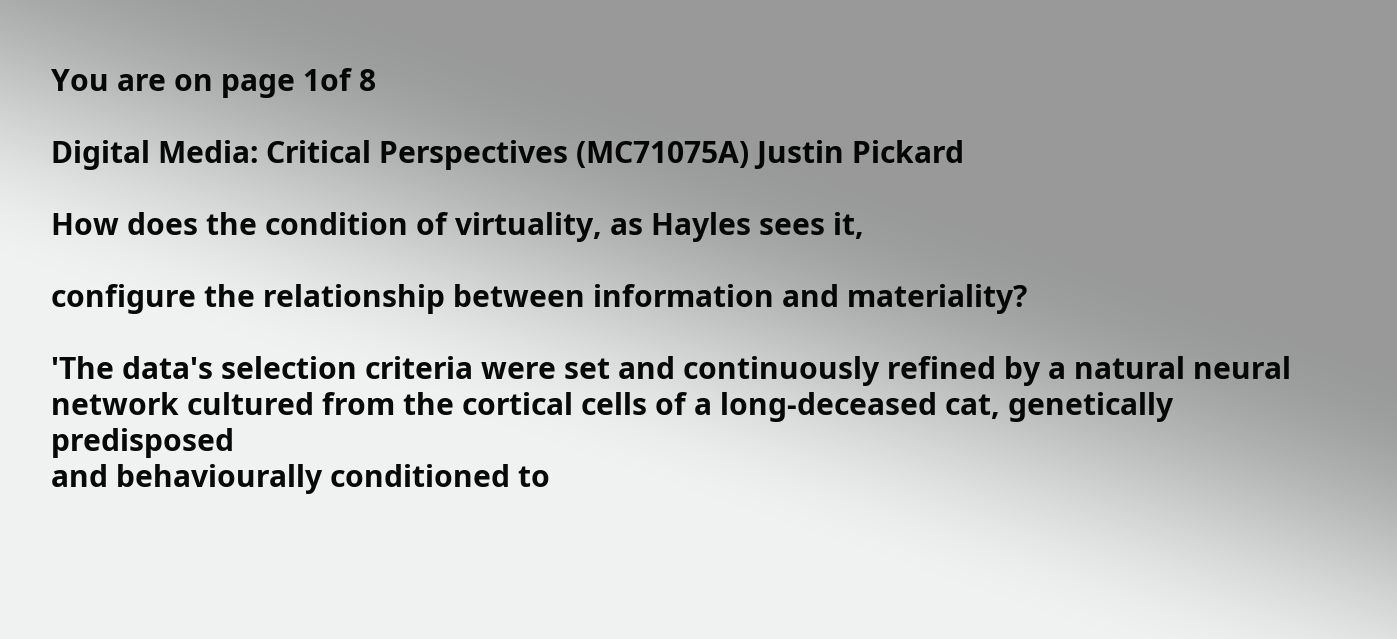You are on page 1of 8

Digital Media: Critical Perspectives (MC71075A) Justin Pickard

How does the condition of virtuality, as Hayles sees it,

configure the relationship between information and materiality?

'The data's selection criteria were set and continuously refined by a natural neural
network cultured from the cortical cells of a long-deceased cat, genetically predisposed
and behaviourally conditioned to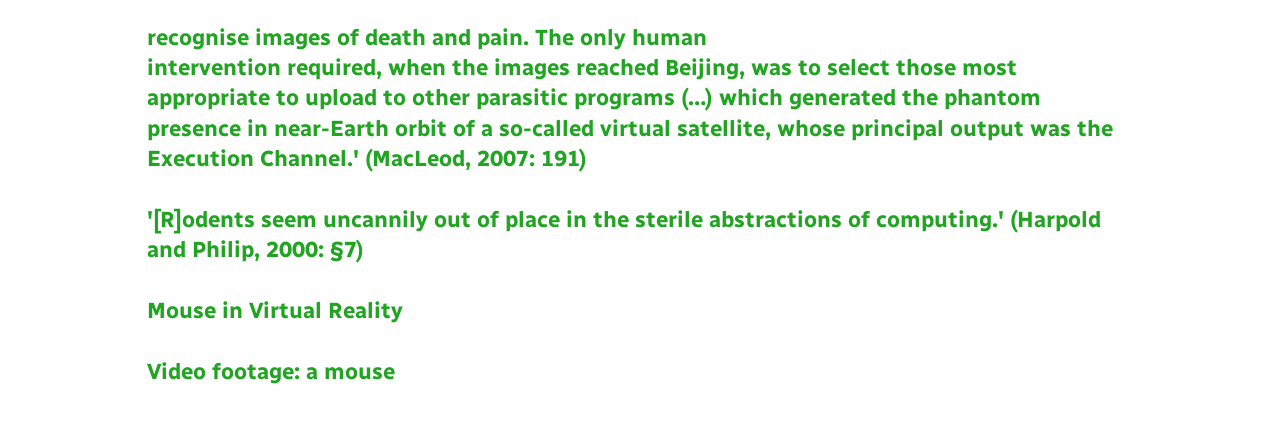recognise images of death and pain. The only human
intervention required, when the images reached Beijing, was to select those most
appropriate to upload to other parasitic programs (…) which generated the phantom
presence in near-Earth orbit of a so-called virtual satellite, whose principal output was the
Execution Channel.' (MacLeod, 2007: 191)

'[R]odents seem uncannily out of place in the sterile abstractions of computing.' (Harpold
and Philip, 2000: §7)

Mouse in Virtual Reality

Video footage: a mouse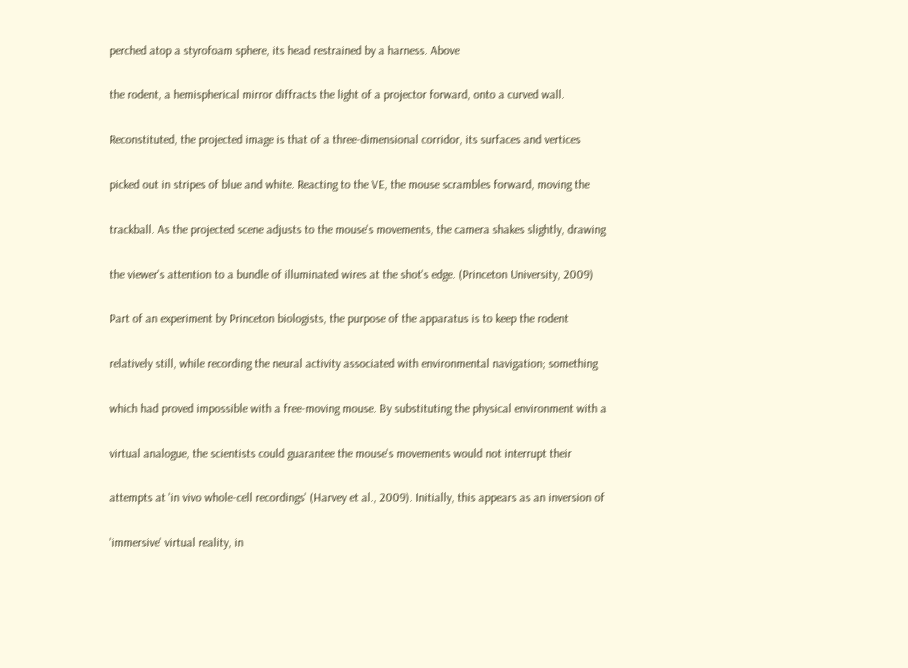perched atop a styrofoam sphere, its head restrained by a harness. Above

the rodent, a hemispherical mirror diffracts the light of a projector forward, onto a curved wall.

Reconstituted, the projected image is that of a three-dimensional corridor, its surfaces and vertices

picked out in stripes of blue and white. Reacting to the VE, the mouse scrambles forward, moving the

trackball. As the projected scene adjusts to the mouse's movements, the camera shakes slightly, drawing

the viewer's attention to a bundle of illuminated wires at the shot's edge. (Princeton University, 2009)

Part of an experiment by Princeton biologists, the purpose of the apparatus is to keep the rodent

relatively still, while recording the neural activity associated with environmental navigation; something

which had proved impossible with a free-moving mouse. By substituting the physical environment with a

virtual analogue, the scientists could guarantee the mouse's movements would not interrupt their

attempts at 'in vivo whole-cell recordings' (Harvey et al., 2009). Initially, this appears as an inversion of

'immersive' virtual reality, in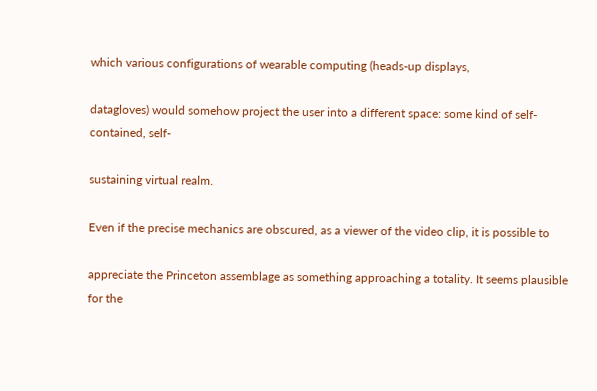which various configurations of wearable computing (heads-up displays,

datagloves) would somehow project the user into a different space: some kind of self-contained, self-

sustaining virtual realm.

Even if the precise mechanics are obscured, as a viewer of the video clip, it is possible to

appreciate the Princeton assemblage as something approaching a totality. It seems plausible for the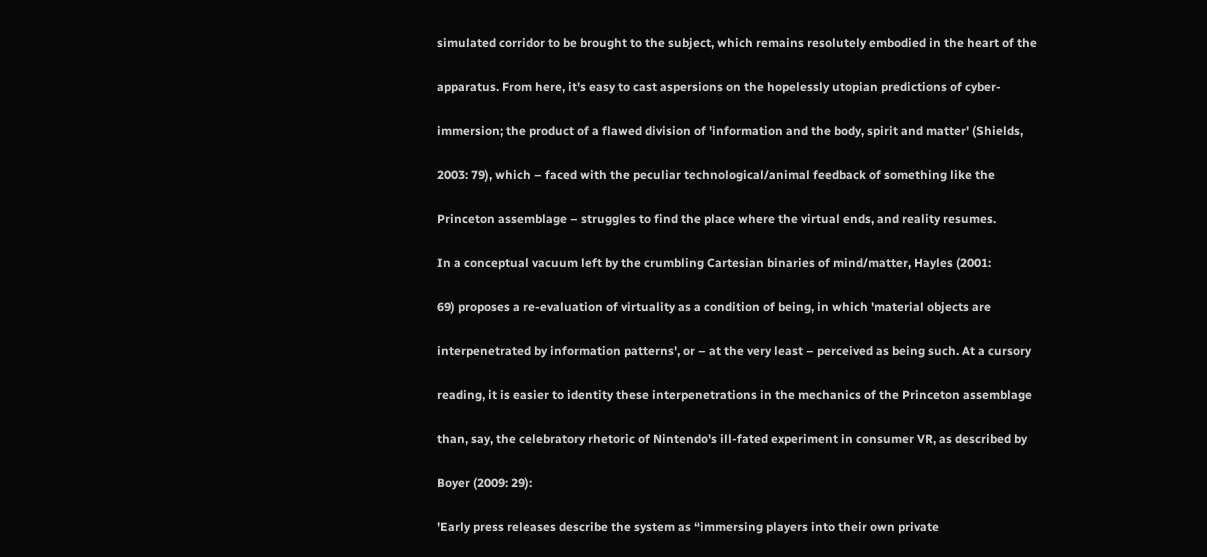simulated corridor to be brought to the subject, which remains resolutely embodied in the heart of the

apparatus. From here, it's easy to cast aspersions on the hopelessly utopian predictions of cyber-

immersion; the product of a flawed division of 'information and the body, spirit and matter' (Shields,

2003: 79), which – faced with the peculiar technological/animal feedback of something like the

Princeton assemblage – struggles to find the place where the virtual ends, and reality resumes.

In a conceptual vacuum left by the crumbling Cartesian binaries of mind/matter, Hayles (2001:

69) proposes a re-evaluation of virtuality as a condition of being, in which 'material objects are

interpenetrated by information patterns', or – at the very least – perceived as being such. At a cursory

reading, it is easier to identity these interpenetrations in the mechanics of the Princeton assemblage

than, say, the celebratory rhetoric of Nintendo's ill-fated experiment in consumer VR, as described by

Boyer (2009: 29):

'Early press releases describe the system as “immersing players into their own private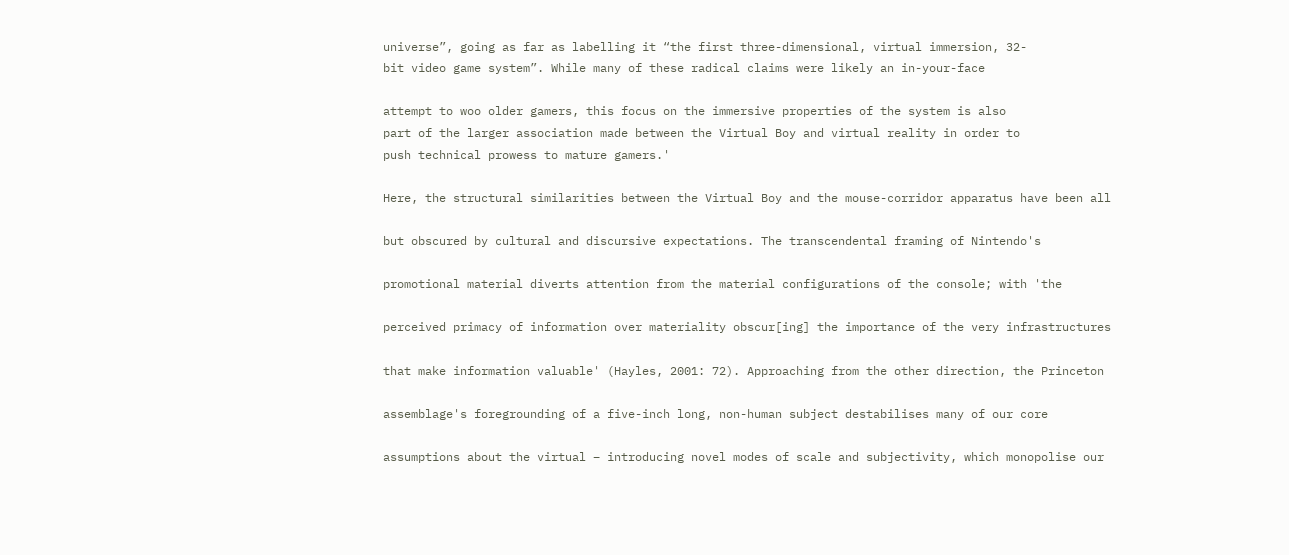universe”, going as far as labelling it “the first three-dimensional, virtual immersion, 32-
bit video game system”. While many of these radical claims were likely an in-your-face

attempt to woo older gamers, this focus on the immersive properties of the system is also
part of the larger association made between the Virtual Boy and virtual reality in order to
push technical prowess to mature gamers.'

Here, the structural similarities between the Virtual Boy and the mouse-corridor apparatus have been all

but obscured by cultural and discursive expectations. The transcendental framing of Nintendo's

promotional material diverts attention from the material configurations of the console; with 'the

perceived primacy of information over materiality obscur[ing] the importance of the very infrastructures

that make information valuable' (Hayles, 2001: 72). Approaching from the other direction, the Princeton

assemblage's foregrounding of a five-inch long, non-human subject destabilises many of our core

assumptions about the virtual – introducing novel modes of scale and subjectivity, which monopolise our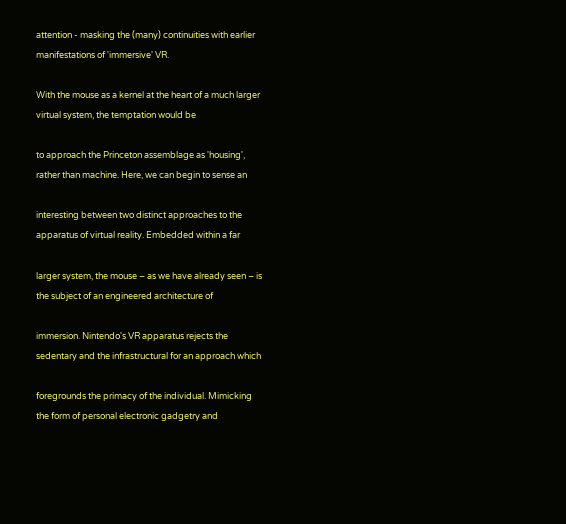attention - masking the (many) continuities with earlier manifestations of 'immersive' VR.

With the mouse as a kernel at the heart of a much larger virtual system, the temptation would be

to approach the Princeton assemblage as 'housing', rather than machine. Here, we can begin to sense an

interesting between two distinct approaches to the apparatus of virtual reality. Embedded within a far

larger system, the mouse – as we have already seen – is the subject of an engineered architecture of

immersion. Nintendo's VR apparatus rejects the sedentary and the infrastructural for an approach which

foregrounds the primacy of the individual. Mimicking the form of personal electronic gadgetry and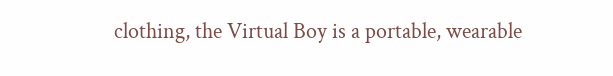clothing, the Virtual Boy is a portable, wearable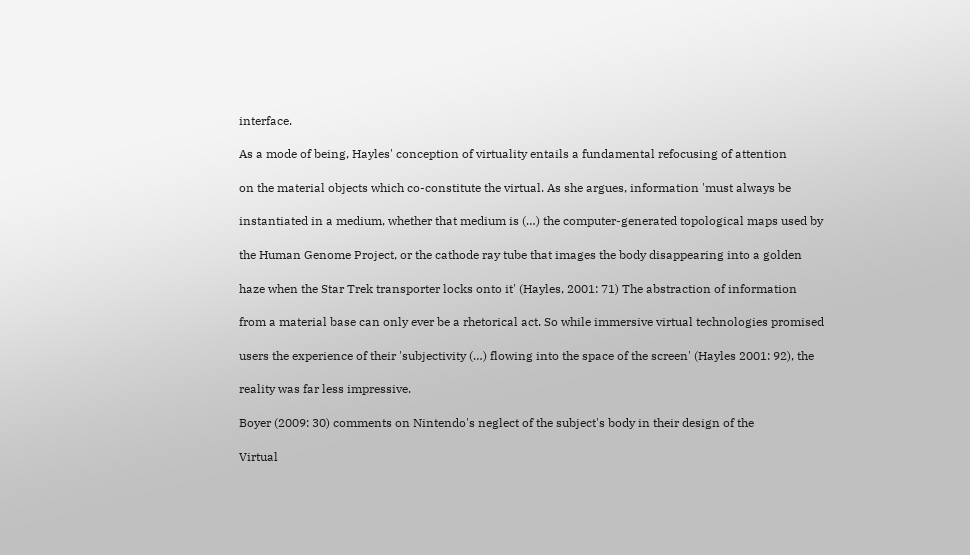interface.

As a mode of being, Hayles' conception of virtuality entails a fundamental refocusing of attention

on the material objects which co-constitute the virtual. As she argues, information 'must always be

instantiated in a medium, whether that medium is (…) the computer-generated topological maps used by

the Human Genome Project, or the cathode ray tube that images the body disappearing into a golden

haze when the Star Trek transporter locks onto it' (Hayles, 2001: 71) The abstraction of information

from a material base can only ever be a rhetorical act. So while immersive virtual technologies promised

users the experience of their 'subjectivity (…) flowing into the space of the screen' (Hayles 2001: 92), the

reality was far less impressive.

Boyer (2009: 30) comments on Nintendo's neglect of the subject's body in their design of the

Virtual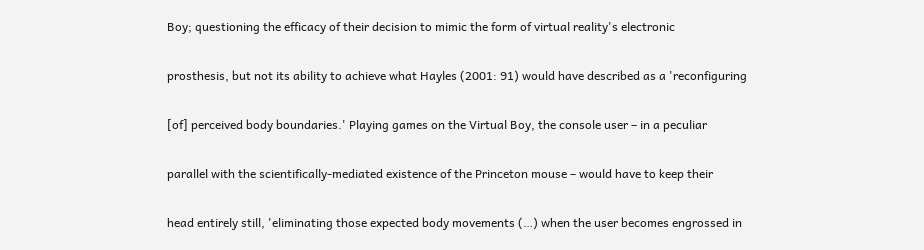Boy; questioning the efficacy of their decision to mimic the form of virtual reality's electronic

prosthesis, but not its ability to achieve what Hayles (2001: 91) would have described as a 'reconfiguring

[of] perceived body boundaries.' Playing games on the Virtual Boy, the console user – in a peculiar

parallel with the scientifically-mediated existence of the Princeton mouse – would have to keep their

head entirely still, 'eliminating those expected body movements (…) when the user becomes engrossed in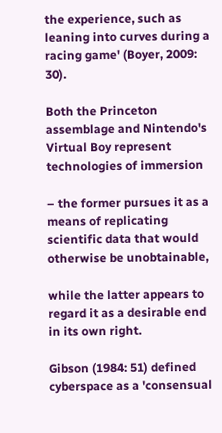the experience, such as leaning into curves during a racing game' (Boyer, 2009: 30).

Both the Princeton assemblage and Nintendo's Virtual Boy represent technologies of immersion

– the former pursues it as a means of replicating scientific data that would otherwise be unobtainable,

while the latter appears to regard it as a desirable end in its own right.

Gibson (1984: 51) defined cyberspace as a 'consensual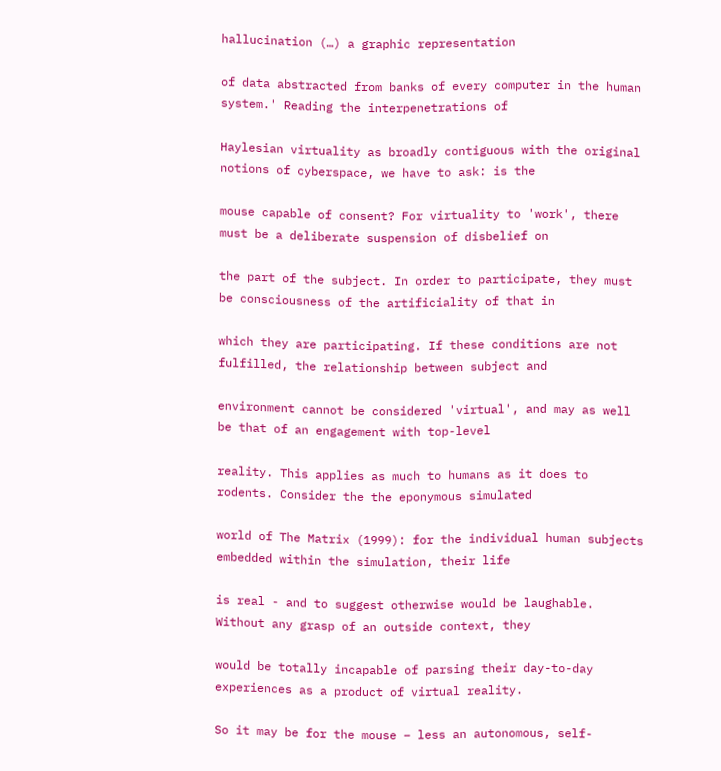hallucination (…) a graphic representation

of data abstracted from banks of every computer in the human system.' Reading the interpenetrations of

Haylesian virtuality as broadly contiguous with the original notions of cyberspace, we have to ask: is the

mouse capable of consent? For virtuality to 'work', there must be a deliberate suspension of disbelief on

the part of the subject. In order to participate, they must be consciousness of the artificiality of that in

which they are participating. If these conditions are not fulfilled, the relationship between subject and

environment cannot be considered 'virtual', and may as well be that of an engagement with top-level

reality. This applies as much to humans as it does to rodents. Consider the the eponymous simulated

world of The Matrix (1999): for the individual human subjects embedded within the simulation, their life

is real - and to suggest otherwise would be laughable. Without any grasp of an outside context, they

would be totally incapable of parsing their day-to-day experiences as a product of virtual reality.

So it may be for the mouse – less an autonomous, self-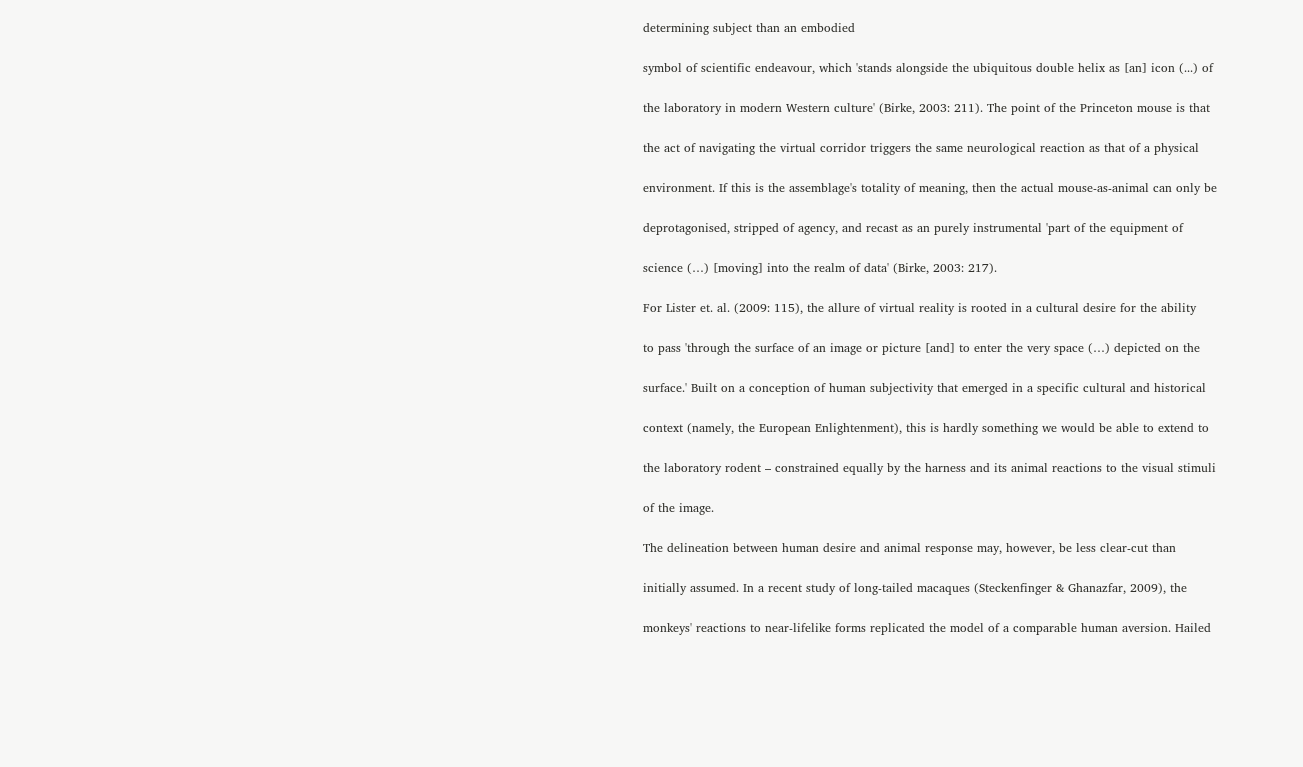determining subject than an embodied

symbol of scientific endeavour, which 'stands alongside the ubiquitous double helix as [an] icon (...) of

the laboratory in modern Western culture' (Birke, 2003: 211). The point of the Princeton mouse is that

the act of navigating the virtual corridor triggers the same neurological reaction as that of a physical

environment. If this is the assemblage's totality of meaning, then the actual mouse-as-animal can only be

deprotagonised, stripped of agency, and recast as an purely instrumental 'part of the equipment of

science (…) [moving] into the realm of data' (Birke, 2003: 217).

For Lister et. al. (2009: 115), the allure of virtual reality is rooted in a cultural desire for the ability

to pass 'through the surface of an image or picture [and] to enter the very space (…) depicted on the

surface.' Built on a conception of human subjectivity that emerged in a specific cultural and historical

context (namely, the European Enlightenment), this is hardly something we would be able to extend to

the laboratory rodent – constrained equally by the harness and its animal reactions to the visual stimuli

of the image.

The delineation between human desire and animal response may, however, be less clear-cut than

initially assumed. In a recent study of long-tailed macaques (Steckenfinger & Ghanazfar, 2009), the

monkeys' reactions to near-lifelike forms replicated the model of a comparable human aversion. Hailed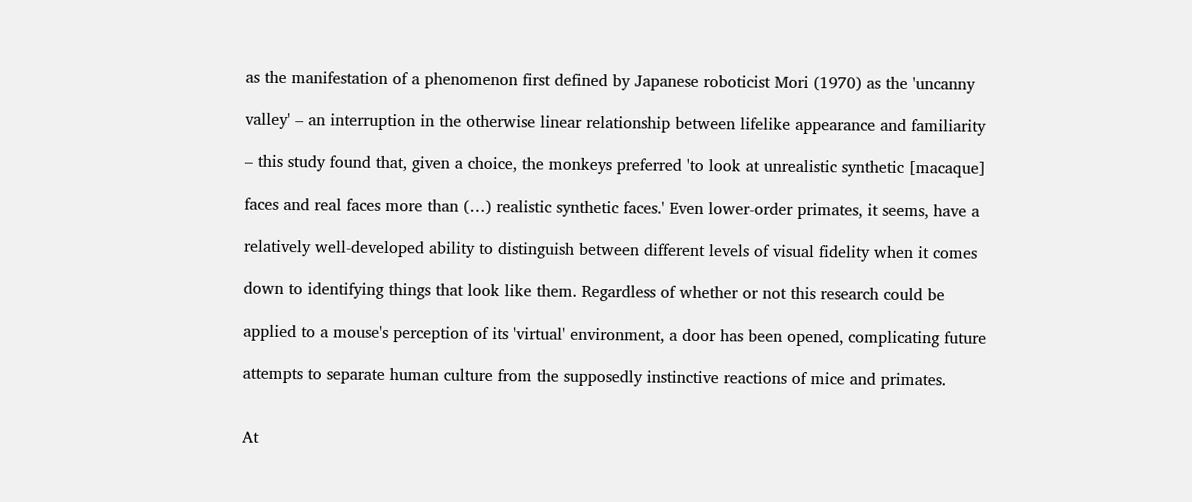as the manifestation of a phenomenon first defined by Japanese roboticist Mori (1970) as the 'uncanny

valley' – an interruption in the otherwise linear relationship between lifelike appearance and familiarity

– this study found that, given a choice, the monkeys preferred 'to look at unrealistic synthetic [macaque]

faces and real faces more than (…) realistic synthetic faces.' Even lower-order primates, it seems, have a

relatively well-developed ability to distinguish between different levels of visual fidelity when it comes

down to identifying things that look like them. Regardless of whether or not this research could be

applied to a mouse's perception of its 'virtual' environment, a door has been opened, complicating future

attempts to separate human culture from the supposedly instinctive reactions of mice and primates.


At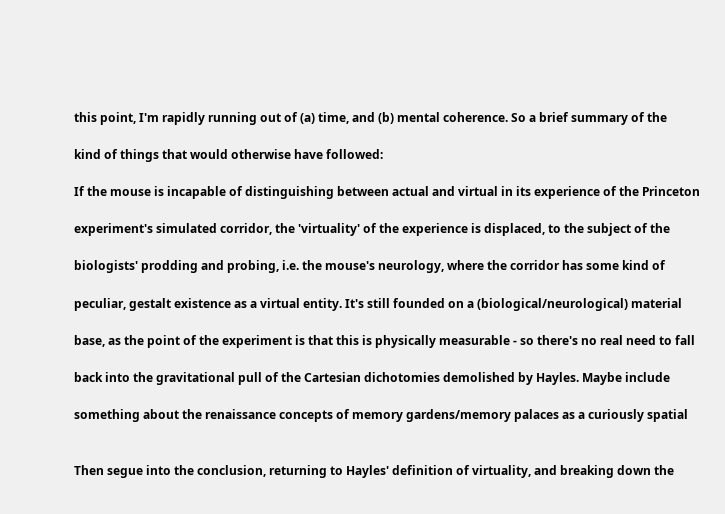this point, I'm rapidly running out of (a) time, and (b) mental coherence. So a brief summary of the

kind of things that would otherwise have followed:

If the mouse is incapable of distinguishing between actual and virtual in its experience of the Princeton

experiment's simulated corridor, the 'virtuality' of the experience is displaced, to the subject of the

biologists' prodding and probing, i.e. the mouse's neurology, where the corridor has some kind of

peculiar, gestalt existence as a virtual entity. It's still founded on a (biological/neurological) material

base, as the point of the experiment is that this is physically measurable - so there's no real need to fall

back into the gravitational pull of the Cartesian dichotomies demolished by Hayles. Maybe include

something about the renaissance concepts of memory gardens/memory palaces as a curiously spatial


Then segue into the conclusion, returning to Hayles' definition of virtuality, and breaking down the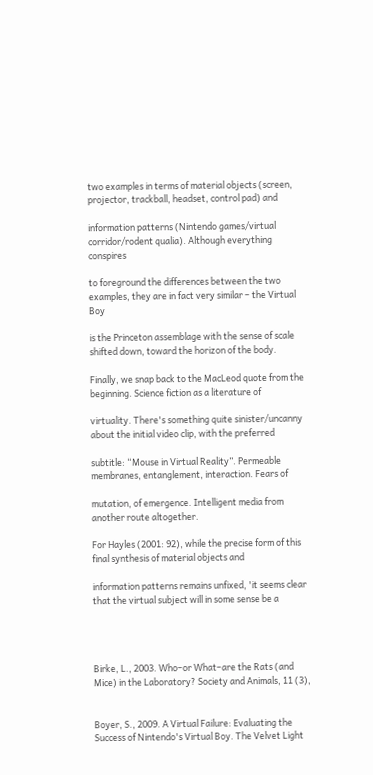two examples in terms of material objects (screen, projector, trackball, headset, control pad) and

information patterns (Nintendo games/virtual corridor/rodent qualia). Although everything conspires

to foreground the differences between the two examples, they are in fact very similar – the Virtual Boy

is the Princeton assemblage with the sense of scale shifted down, toward the horizon of the body.

Finally, we snap back to the MacLeod quote from the beginning. Science fiction as a literature of

virtuality. There's something quite sinister/uncanny about the initial video clip, with the preferred

subtitle: “Mouse in Virtual Reality”. Permeable membranes, entanglement, interaction. Fears of

mutation, of emergence. Intelligent media from another route altogether.

For Hayles (2001: 92), while the precise form of this final synthesis of material objects and

information patterns remains unfixed, 'it seems clear that the virtual subject will in some sense be a




Birke, L., 2003. Who–or What–are the Rats (and Mice) in the Laboratory? Society and Animals, 11 (3),


Boyer, S., 2009. A Virtual Failure: Evaluating the Success of Nintendo's Virtual Boy. The Velvet Light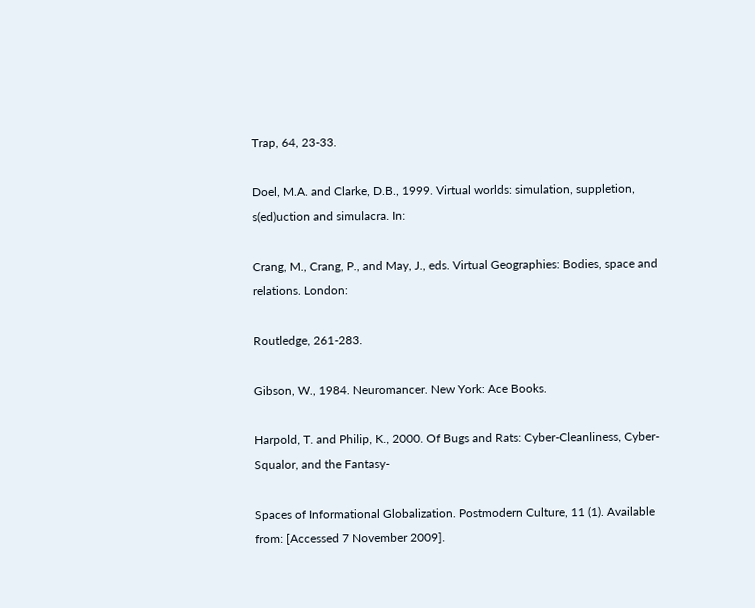Trap, 64, 23-33.

Doel, M.A. and Clarke, D.B., 1999. Virtual worlds: simulation, suppletion, s(ed)uction and simulacra. In:

Crang, M., Crang, P., and May, J., eds. Virtual Geographies: Bodies, space and relations. London:

Routledge, 261-283.

Gibson, W., 1984. Neuromancer. New York: Ace Books.

Harpold, T. and Philip, K., 2000. Of Bugs and Rats: Cyber-Cleanliness, Cyber-Squalor, and the Fantasy-

Spaces of Informational Globalization. Postmodern Culture, 11 (1). Available from: [Accessed 7 November 2009].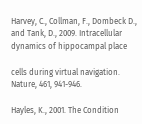Harvey, C., Collman, F., Dombeck D., and Tank, D., 2009. Intracellular dynamics of hippocampal place

cells during virtual navigation. Nature, 461, 941-946.

Hayles, K., 2001. The Condition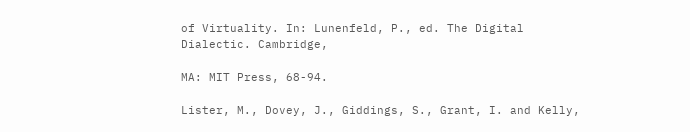of Virtuality. In: Lunenfeld, P., ed. The Digital Dialectic. Cambridge,

MA: MIT Press, 68-94.

Lister, M., Dovey, J., Giddings, S., Grant, I. and Kelly,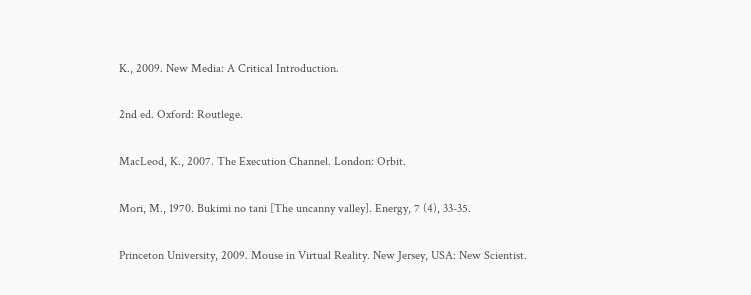K., 2009. New Media: A Critical Introduction.

2nd ed. Oxford: Routlege.

MacLeod, K., 2007. The Execution Channel. London: Orbit.

Mori, M., 1970. Bukimi no tani [The uncanny valley]. Energy, 7 (4), 33-35.

Princeton University, 2009. Mouse in Virtual Reality. New Jersey, USA: New Scientist.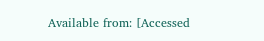Available from: [Accessed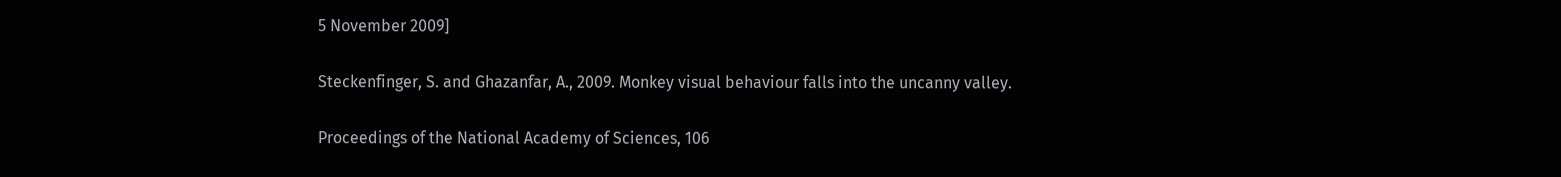5 November 2009]

Steckenfinger, S. and Ghazanfar, A., 2009. Monkey visual behaviour falls into the uncanny valley.

Proceedings of the National Academy of Sciences, 106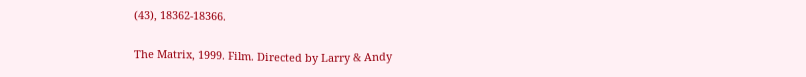(43), 18362-18366.

The Matrix, 1999. Film. Directed by Larry & Andy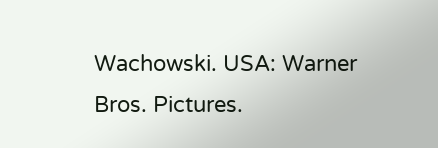Wachowski. USA: Warner Bros. Pictures.